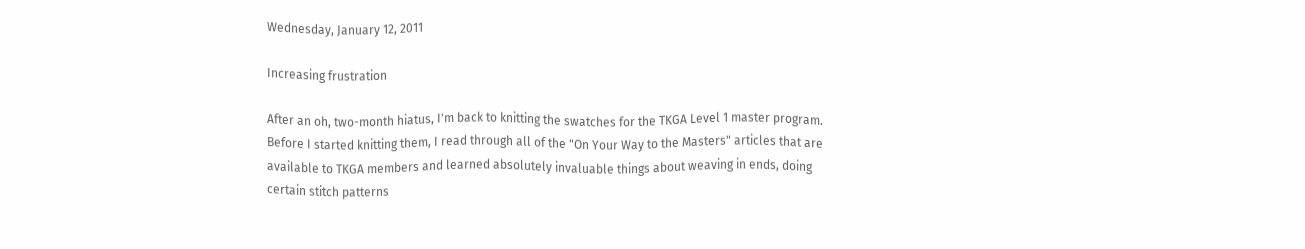Wednesday, January 12, 2011

Increasing frustration

After an oh, two-month hiatus, I'm back to knitting the swatches for the TKGA Level 1 master program. Before I started knitting them, I read through all of the "On Your Way to the Masters" articles that are available to TKGA members and learned absolutely invaluable things about weaving in ends, doing certain stitch patterns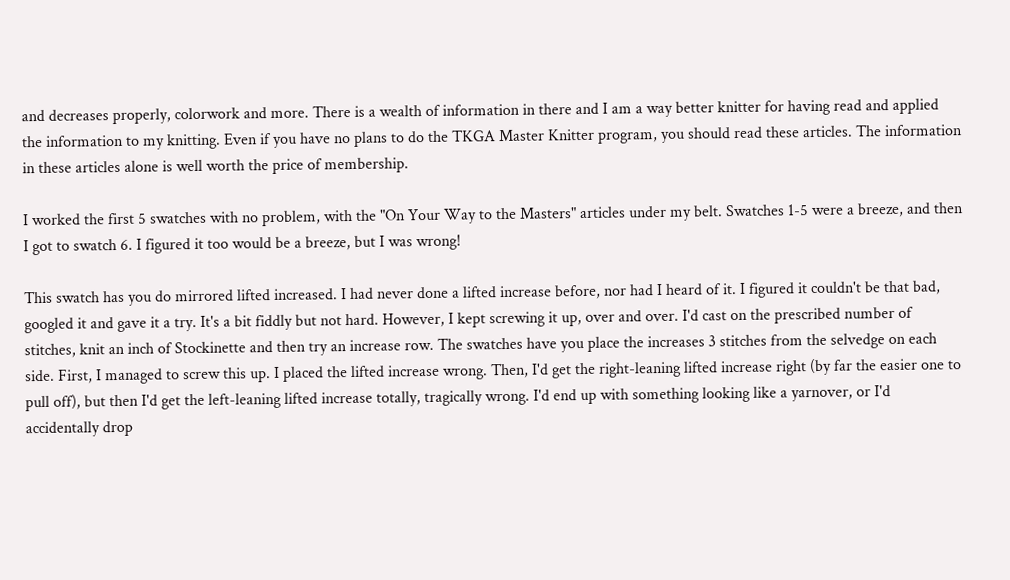and decreases properly, colorwork and more. There is a wealth of information in there and I am a way better knitter for having read and applied the information to my knitting. Even if you have no plans to do the TKGA Master Knitter program, you should read these articles. The information in these articles alone is well worth the price of membership.

I worked the first 5 swatches with no problem, with the "On Your Way to the Masters" articles under my belt. Swatches 1-5 were a breeze, and then I got to swatch 6. I figured it too would be a breeze, but I was wrong!

This swatch has you do mirrored lifted increased. I had never done a lifted increase before, nor had I heard of it. I figured it couldn't be that bad, googled it and gave it a try. It's a bit fiddly but not hard. However, I kept screwing it up, over and over. I'd cast on the prescribed number of stitches, knit an inch of Stockinette and then try an increase row. The swatches have you place the increases 3 stitches from the selvedge on each side. First, I managed to screw this up. I placed the lifted increase wrong. Then, I'd get the right-leaning lifted increase right (by far the easier one to pull off), but then I'd get the left-leaning lifted increase totally, tragically wrong. I'd end up with something looking like a yarnover, or I'd accidentally drop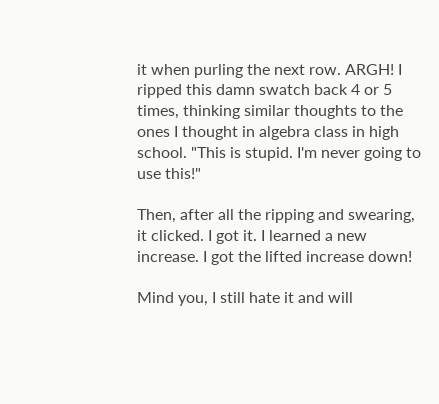it when purling the next row. ARGH! I ripped this damn swatch back 4 or 5 times, thinking similar thoughts to the ones I thought in algebra class in high school. "This is stupid. I'm never going to use this!"

Then, after all the ripping and swearing, it clicked. I got it. I learned a new increase. I got the lifted increase down!

Mind you, I still hate it and will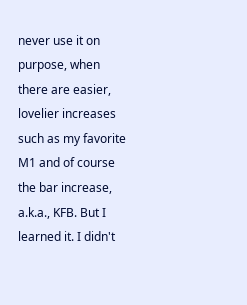never use it on purpose, when there are easier, lovelier increases such as my favorite M1 and of course the bar increase, a.k.a., KFB. But I learned it. I didn't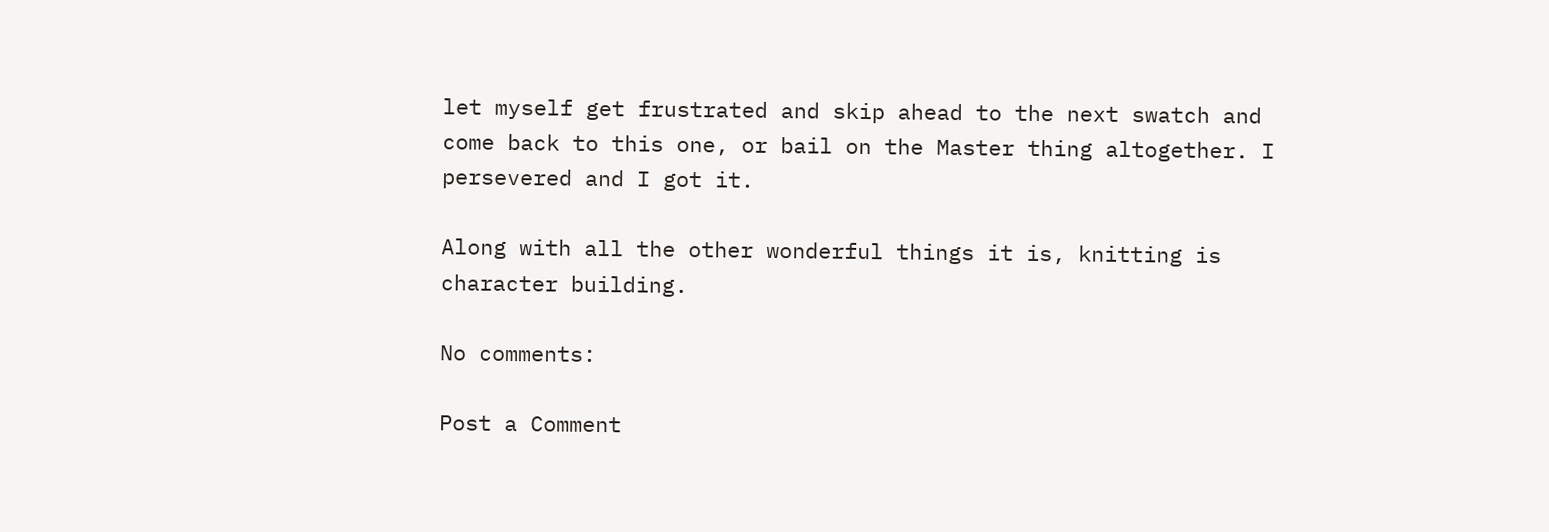let myself get frustrated and skip ahead to the next swatch and come back to this one, or bail on the Master thing altogether. I persevered and I got it.

Along with all the other wonderful things it is, knitting is character building.

No comments:

Post a Comment